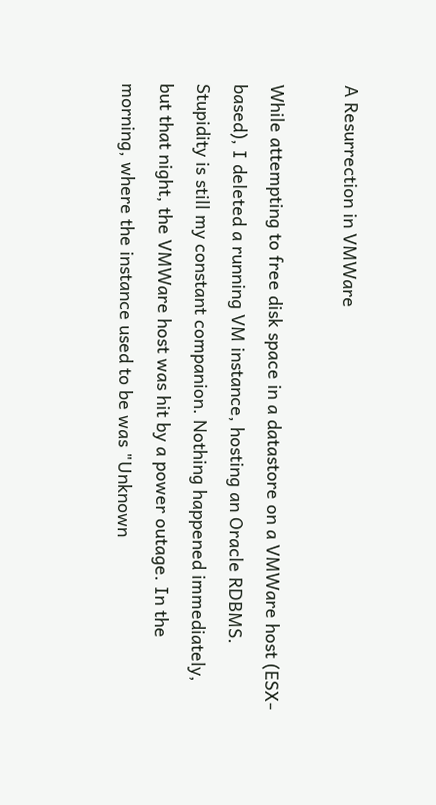A Resurrection in VMWare

While attempting to free disk space in a datastore on a VMWare host (ESX-based), I deleted a running VM instance, hosting an Oracle RDBMS. Stupidity is still my constant companion. Nothing happened immediately, but that night, the VMWare host was hit by a power outage. In the morning, where the instance used to be was "Unknown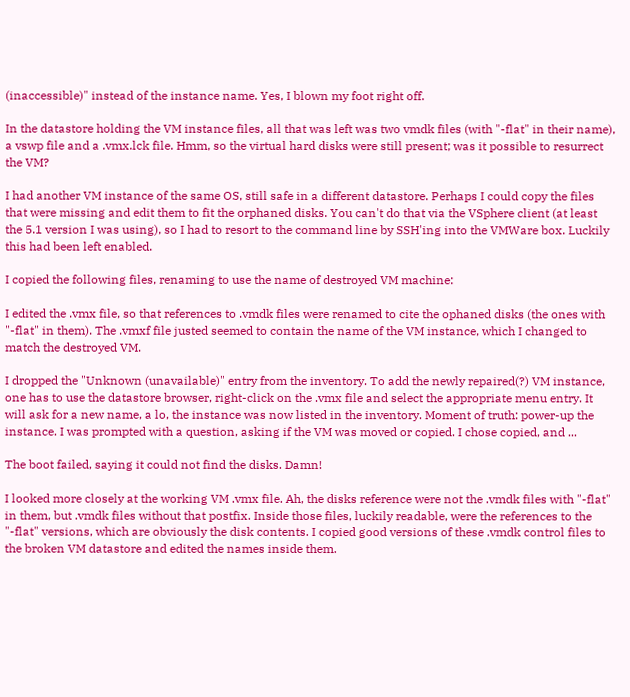(inaccessible)" instead of the instance name. Yes, I blown my foot right off.

In the datastore holding the VM instance files, all that was left was two vmdk files (with "-flat" in their name), a vswp file and a .vmx.lck file. Hmm, so the virtual hard disks were still present; was it possible to resurrect the VM?

I had another VM instance of the same OS, still safe in a different datastore. Perhaps I could copy the files that were missing and edit them to fit the orphaned disks. You can't do that via the VSphere client (at least the 5.1 version I was using), so I had to resort to the command line by SSH'ing into the VMWare box. Luckily this had been left enabled.

I copied the following files, renaming to use the name of destroyed VM machine:

I edited the .vmx file, so that references to .vmdk files were renamed to cite the ophaned disks (the ones with "-flat" in them). The .vmxf file justed seemed to contain the name of the VM instance, which I changed to match the destroyed VM.

I dropped the "Unknown (unavailable)" entry from the inventory. To add the newly repaired(?) VM instance, one has to use the datastore browser, right-click on the .vmx file and select the appropriate menu entry. It will ask for a new name, a lo, the instance was now listed in the inventory. Moment of truth: power-up the instance. I was prompted with a question, asking if the VM was moved or copied. I chose copied, and ...

The boot failed, saying it could not find the disks. Damn!

I looked more closely at the working VM .vmx file. Ah, the disks reference were not the .vmdk files with "-flat" in them, but .vmdk files without that postfix. Inside those files, luckily readable, were the references to the "-flat" versions, which are obviously the disk contents. I copied good versions of these .vmdk control files to the broken VM datastore and edited the names inside them.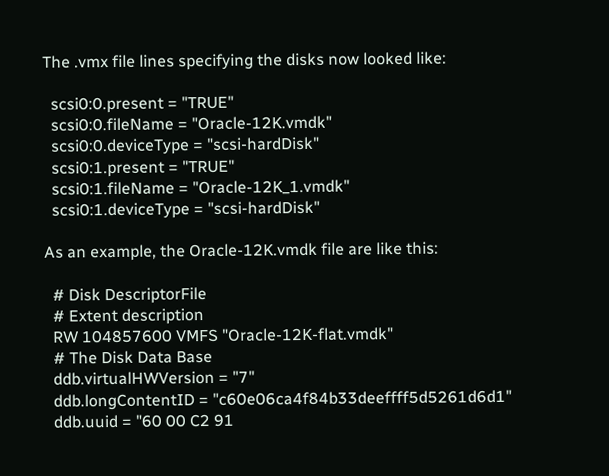The .vmx file lines specifying the disks now looked like:

  scsi0:0.present = "TRUE"
  scsi0:0.fileName = "Oracle-12K.vmdk"
  scsi0:0.deviceType = "scsi-hardDisk"
  scsi0:1.present = "TRUE"
  scsi0:1.fileName = "Oracle-12K_1.vmdk"
  scsi0:1.deviceType = "scsi-hardDisk"

As an example, the Oracle-12K.vmdk file are like this:

  # Disk DescriptorFile
  # Extent description
  RW 104857600 VMFS "Oracle-12K-flat.vmdk"
  # The Disk Data Base
  ddb.virtualHWVersion = "7"
  ddb.longContentID = "c60e06ca4f84b33deeffff5d5261d6d1"
  ddb.uuid = "60 00 C2 91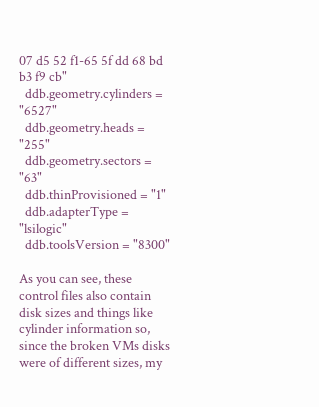07 d5 52 f1-65 5f dd 68 bd b3 f9 cb"
  ddb.geometry.cylinders = "6527"
  ddb.geometry.heads = "255"
  ddb.geometry.sectors = "63"
  ddb.thinProvisioned = "1"
  ddb.adapterType = "lsilogic"
  ddb.toolsVersion = "8300"

As you can see, these control files also contain disk sizes and things like cylinder information so, since the broken VMs disks were of different sizes, my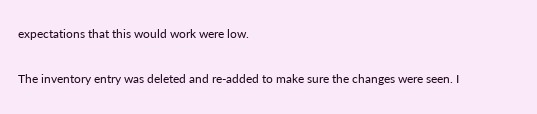expectations that this would work were low.

The inventory entry was deleted and re-added to make sure the changes were seen. I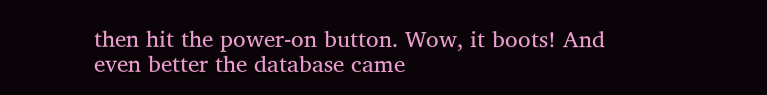then hit the power-on button. Wow, it boots! And even better the database came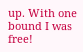up. With one bound I was free!